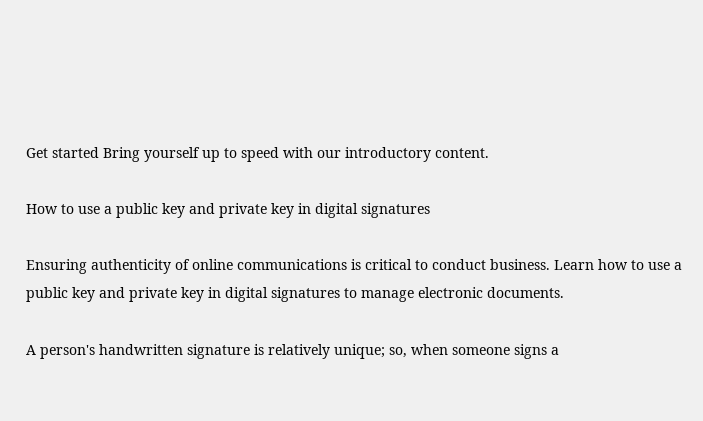Get started Bring yourself up to speed with our introductory content.

How to use a public key and private key in digital signatures

Ensuring authenticity of online communications is critical to conduct business. Learn how to use a public key and private key in digital signatures to manage electronic documents.

A person's handwritten signature is relatively unique; so, when someone signs a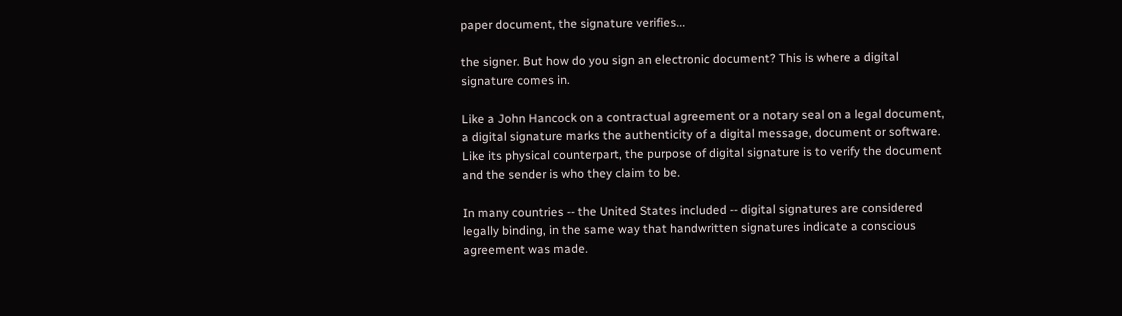paper document, the signature verifies...

the signer. But how do you sign an electronic document? This is where a digital signature comes in.

Like a John Hancock on a contractual agreement or a notary seal on a legal document, a digital signature marks the authenticity of a digital message, document or software. Like its physical counterpart, the purpose of digital signature is to verify the document and the sender is who they claim to be.

In many countries -- the United States included -- digital signatures are considered legally binding, in the same way that handwritten signatures indicate a conscious agreement was made.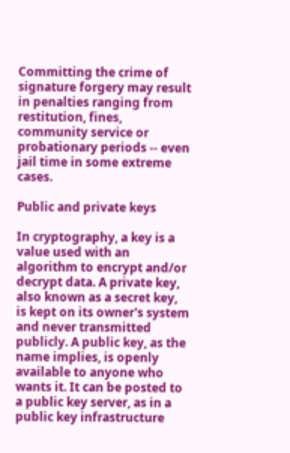Committing the crime of signature forgery may result in penalties ranging from restitution, fines, community service or probationary periods -- even jail time in some extreme cases.

Public and private keys

In cryptography, a key is a value used with an algorithm to encrypt and/or decrypt data. A private key, also known as a secret key, is kept on its owner's system and never transmitted publicly. A public key, as the name implies, is openly available to anyone who wants it. It can be posted to a public key server, as in a public key infrastructure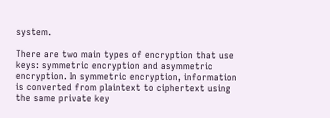system.

There are two main types of encryption that use keys: symmetric encryption and asymmetric encryption. In symmetric encryption, information is converted from plaintext to ciphertext using the same private key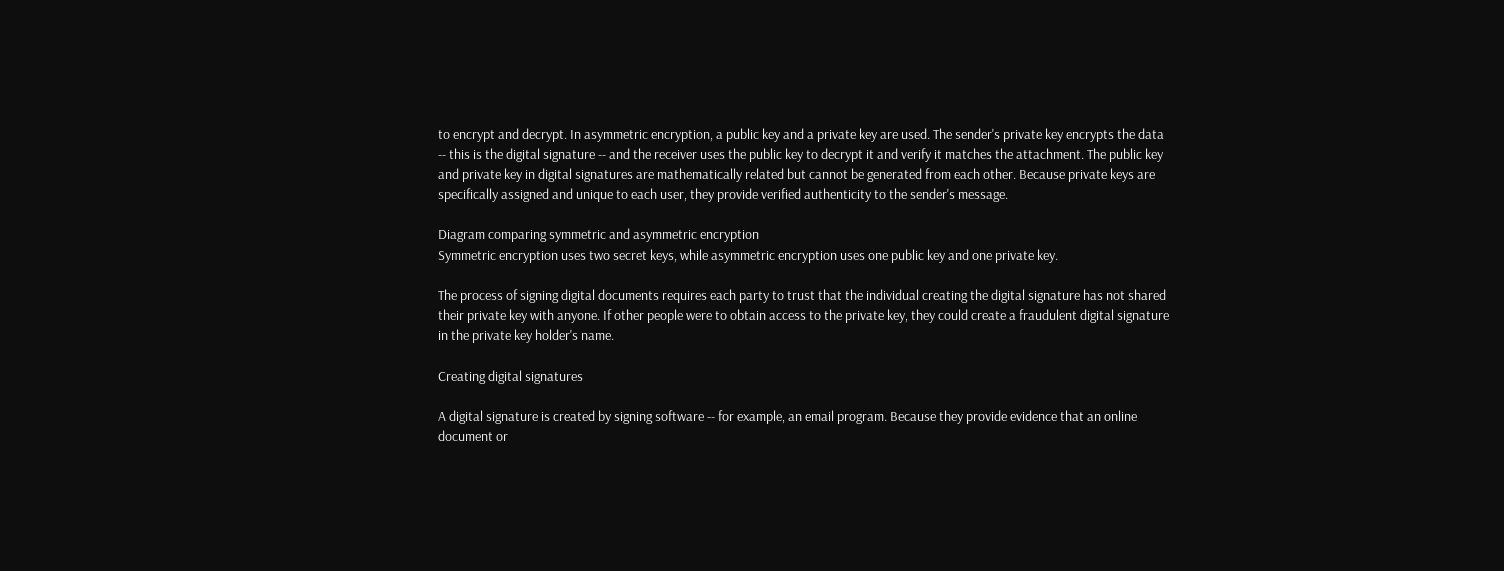to encrypt and decrypt. In asymmetric encryption, a public key and a private key are used. The sender's private key encrypts the data -- this is the digital signature -- and the receiver uses the public key to decrypt it and verify it matches the attachment. The public key and private key in digital signatures are mathematically related but cannot be generated from each other. Because private keys are specifically assigned and unique to each user, they provide verified authenticity to the sender's message.

Diagram comparing symmetric and asymmetric encryption
Symmetric encryption uses two secret keys, while asymmetric encryption uses one public key and one private key.

The process of signing digital documents requires each party to trust that the individual creating the digital signature has not shared their private key with anyone. If other people were to obtain access to the private key, they could create a fraudulent digital signature in the private key holder's name.

Creating digital signatures

A digital signature is created by signing software -- for example, an email program. Because they provide evidence that an online document or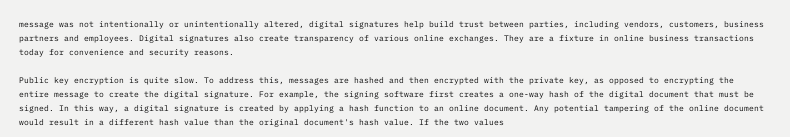message was not intentionally or unintentionally altered, digital signatures help build trust between parties, including vendors, customers, business partners and employees. Digital signatures also create transparency of various online exchanges. They are a fixture in online business transactions today for convenience and security reasons.

Public key encryption is quite slow. To address this, messages are hashed and then encrypted with the private key, as opposed to encrypting the entire message to create the digital signature. For example, the signing software first creates a one-way hash of the digital document that must be signed. In this way, a digital signature is created by applying a hash function to an online document. Any potential tampering of the online document would result in a different hash value than the original document's hash value. If the two values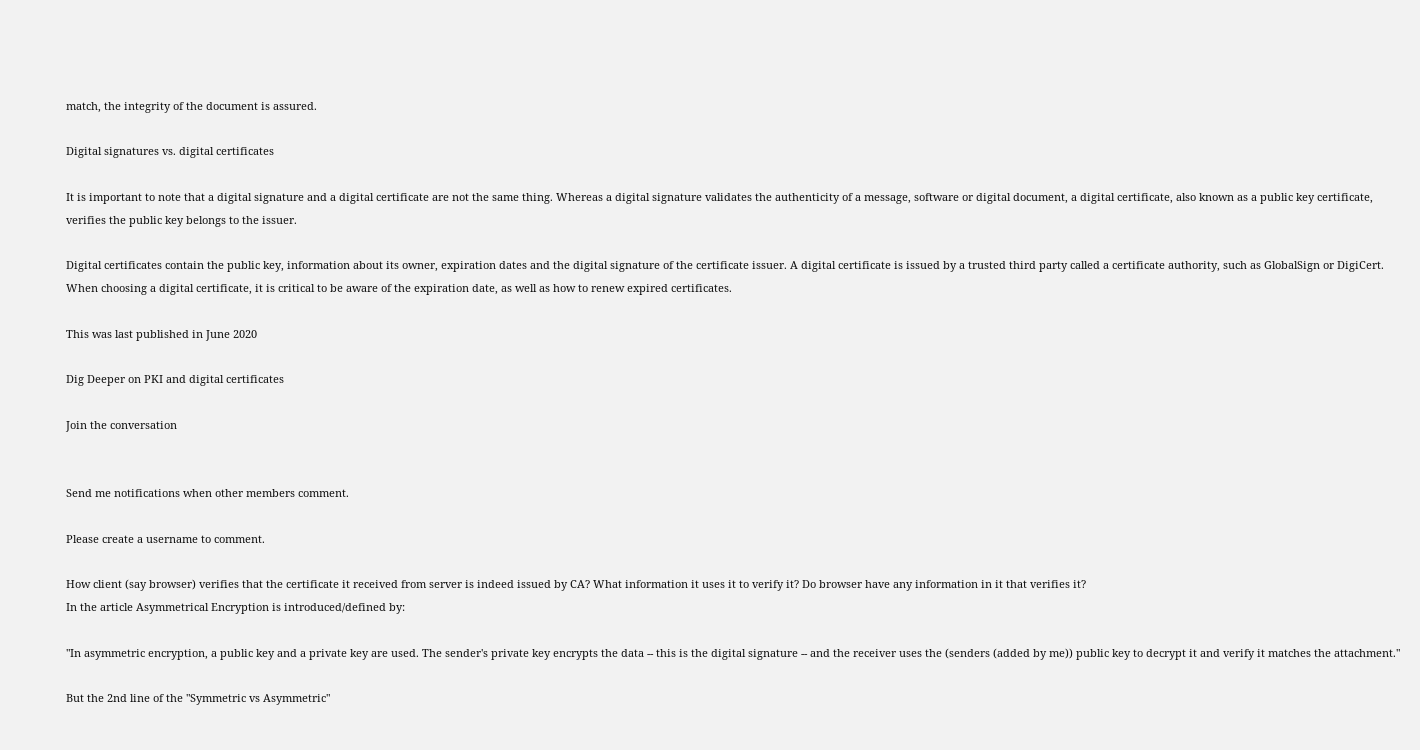match, the integrity of the document is assured.

Digital signatures vs. digital certificates

It is important to note that a digital signature and a digital certificate are not the same thing. Whereas a digital signature validates the authenticity of a message, software or digital document, a digital certificate, also known as a public key certificate, verifies the public key belongs to the issuer.

Digital certificates contain the public key, information about its owner, expiration dates and the digital signature of the certificate issuer. A digital certificate is issued by a trusted third party called a certificate authority, such as GlobalSign or DigiCert. When choosing a digital certificate, it is critical to be aware of the expiration date, as well as how to renew expired certificates.

This was last published in June 2020

Dig Deeper on PKI and digital certificates

Join the conversation


Send me notifications when other members comment.

Please create a username to comment.

How client (say browser) verifies that the certificate it received from server is indeed issued by CA? What information it uses it to verify it? Do browser have any information in it that verifies it?
In the article Asymmetrical Encryption is introduced/defined by:

"In asymmetric encryption, a public key and a private key are used. The sender's private key encrypts the data -- this is the digital signature -- and the receiver uses the (senders (added by me)) public key to decrypt it and verify it matches the attachment."

But the 2nd line of the "Symmetric vs Asymmetric"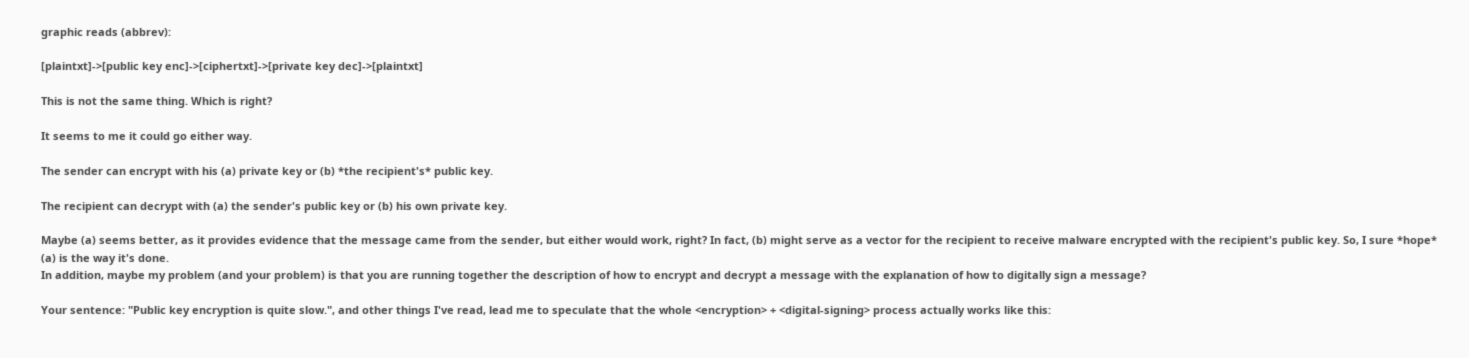graphic reads (abbrev):

[plaintxt]->[public key enc]->[ciphertxt]->[private key dec]->[plaintxt]

This is not the same thing. Which is right?

It seems to me it could go either way.

The sender can encrypt with his (a) private key or (b) *the recipient's* public key.

The recipient can decrypt with (a) the sender's public key or (b) his own private key.

Maybe (a) seems better, as it provides evidence that the message came from the sender, but either would work, right? In fact, (b) might serve as a vector for the recipient to receive malware encrypted with the recipient's public key. So, I sure *hope* (a) is the way it's done.
In addition, maybe my problem (and your problem) is that you are running together the description of how to encrypt and decrypt a message with the explanation of how to digitally sign a message?

Your sentence: "Public key encryption is quite slow.", and other things I've read, lead me to speculate that the whole <encryption> + <digital-signing> process actually works like this: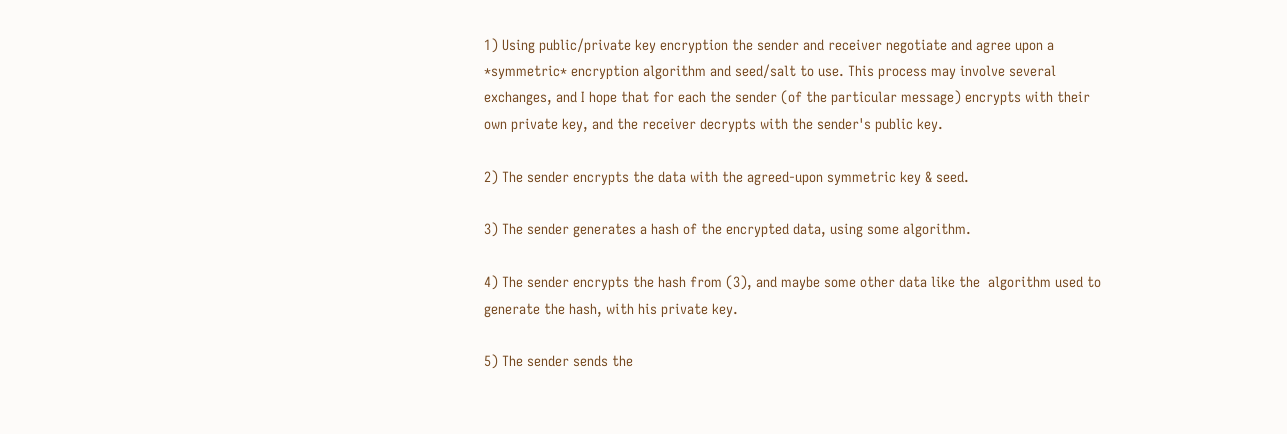1) Using public/private key encryption the sender and receiver negotiate and agree upon a *symmetric* encryption algorithm and seed/salt to use. This process may involve several exchanges, and I hope that for each the sender (of the particular message) encrypts with their own private key, and the receiver decrypts with the sender's public key.

2) The sender encrypts the data with the agreed-upon symmetric key & seed.

3) The sender generates a hash of the encrypted data, using some algorithm.

4) The sender encrypts the hash from (3), and maybe some other data like the  algorithm used to generate the hash, with his private key.

5) The sender sends the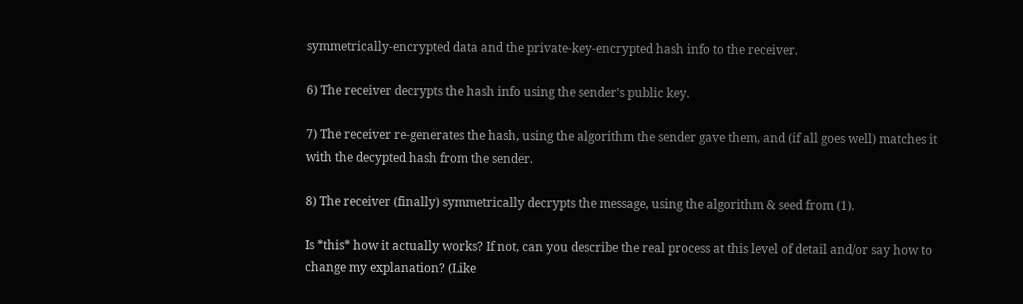symmetrically-encrypted data and the private-key-encrypted hash info to the receiver.

6) The receiver decrypts the hash info using the sender's public key.

7) The receiver re-generates the hash, using the algorithm the sender gave them, and (if all goes well) matches it with the decypted hash from the sender.

8) The receiver (finally) symmetrically decrypts the message, using the algorithm & seed from (1).

Is *this* how it actually works? If not, can you describe the real process at this level of detail and/or say how to change my explanation? (Like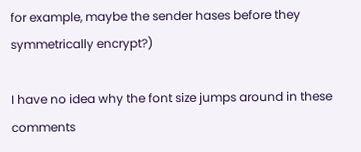for example, maybe the sender hases before they symmetrically encrypt?)

I have no idea why the font size jumps around in these comments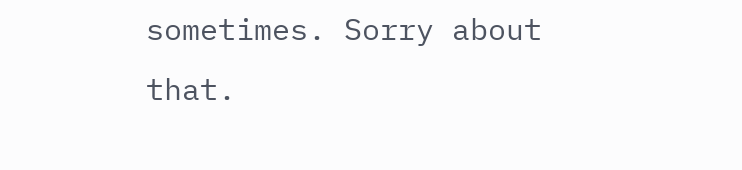sometimes. Sorry about that.